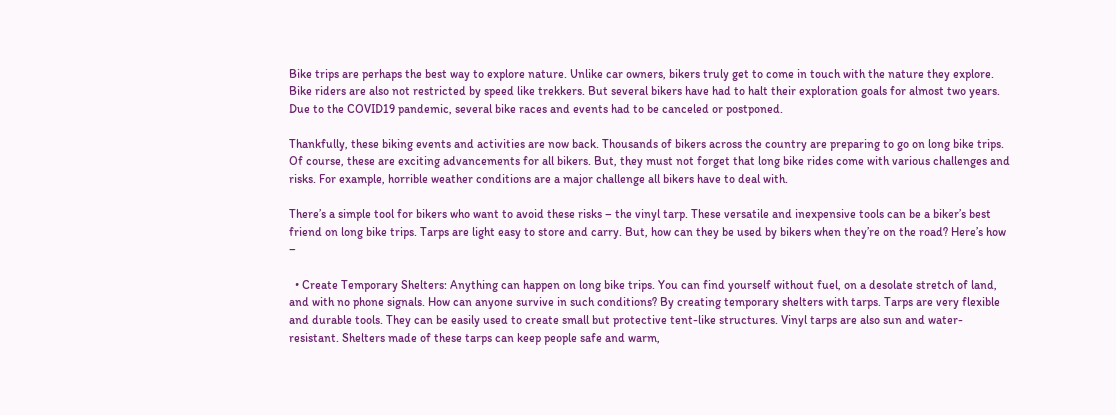Bike trips are perhaps the best way to explore nature. Unlike car owners, bikers truly get to come in touch with the nature they explore. Bike riders are also not restricted by speed like trekkers. But several bikers have had to halt their exploration goals for almost two years. Due to the COVID19 pandemic, several bike races and events had to be canceled or postponed.

Thankfully, these biking events and activities are now back. Thousands of bikers across the country are preparing to go on long bike trips. Of course, these are exciting advancements for all bikers. But, they must not forget that long bike rides come with various challenges and risks. For example, horrible weather conditions are a major challenge all bikers have to deal with.

There’s a simple tool for bikers who want to avoid these risks – the vinyl tarp. These versatile and inexpensive tools can be a biker’s best friend on long bike trips. Tarps are light easy to store and carry. But, how can they be used by bikers when they’re on the road? Here’s how –

  • Create Temporary Shelters: Anything can happen on long bike trips. You can find yourself without fuel, on a desolate stretch of land, and with no phone signals. How can anyone survive in such conditions? By creating temporary shelters with tarps. Tarps are very flexible and durable tools. They can be easily used to create small but protective tent-like structures. Vinyl tarps are also sun and water-resistant. Shelters made of these tarps can keep people safe and warm,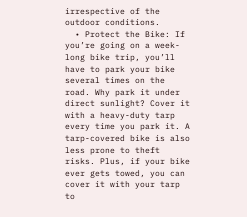irrespective of the outdoor conditions.
  • Protect the Bike: If you’re going on a week-long bike trip, you’ll have to park your bike several times on the road. Why park it under direct sunlight? Cover it with a heavy-duty tarp every time you park it. A tarp-covered bike is also less prone to theft risks. Plus, if your bike ever gets towed, you can cover it with your tarp to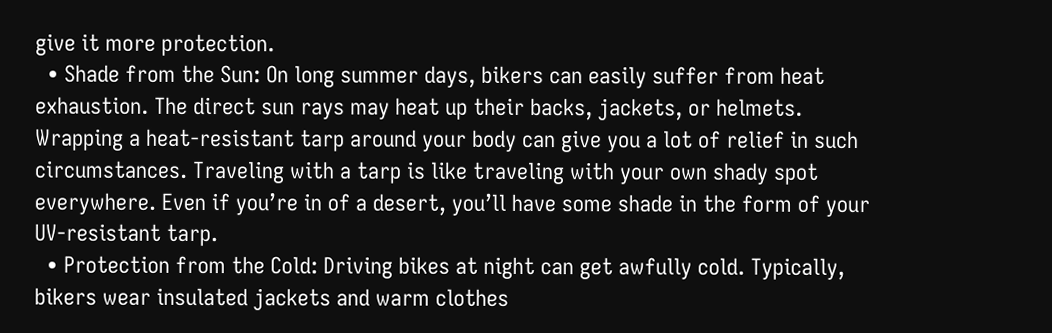give it more protection.
  • Shade from the Sun: On long summer days, bikers can easily suffer from heat exhaustion. The direct sun rays may heat up their backs, jackets, or helmets. Wrapping a heat-resistant tarp around your body can give you a lot of relief in such circumstances. Traveling with a tarp is like traveling with your own shady spot everywhere. Even if you’re in of a desert, you’ll have some shade in the form of your UV-resistant tarp.
  • Protection from the Cold: Driving bikes at night can get awfully cold. Typically, bikers wear insulated jackets and warm clothes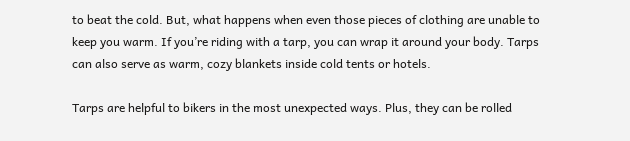to beat the cold. But, what happens when even those pieces of clothing are unable to keep you warm. If you’re riding with a tarp, you can wrap it around your body. Tarps can also serve as warm, cozy blankets inside cold tents or hotels.

Tarps are helpful to bikers in the most unexpected ways. Plus, they can be rolled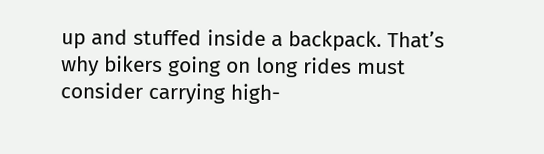up and stuffed inside a backpack. That’s why bikers going on long rides must consider carrying high-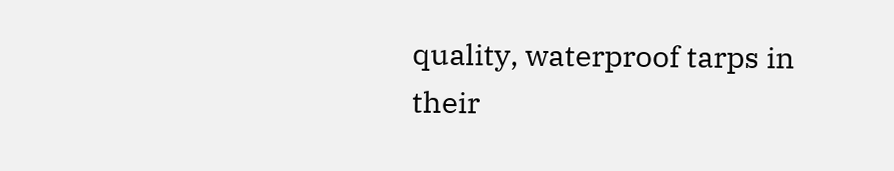quality, waterproof tarps in their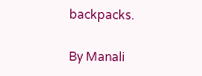backpacks.

By Manali